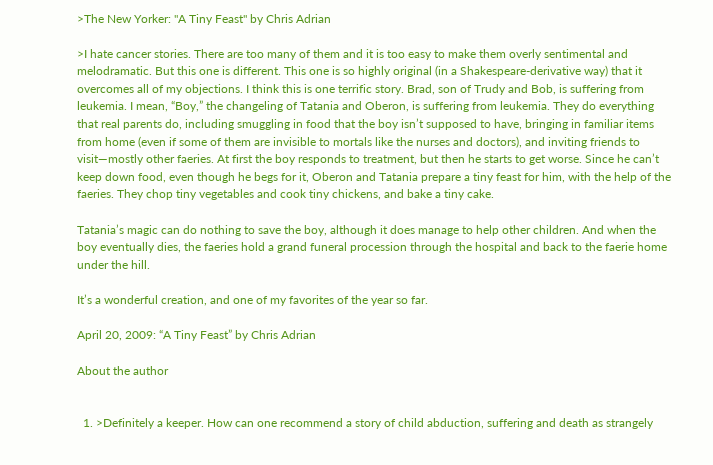>The New Yorker: "A Tiny Feast" by Chris Adrian

>I hate cancer stories. There are too many of them and it is too easy to make them overly sentimental and melodramatic. But this one is different. This one is so highly original (in a Shakespeare-derivative way) that it overcomes all of my objections. I think this is one terrific story. Brad, son of Trudy and Bob, is suffering from leukemia. I mean, “Boy,” the changeling of Tatania and Oberon, is suffering from leukemia. They do everything that real parents do, including smuggling in food that the boy isn’t supposed to have, bringing in familiar items from home (even if some of them are invisible to mortals like the nurses and doctors), and inviting friends to visit—mostly other faeries. At first the boy responds to treatment, but then he starts to get worse. Since he can’t keep down food, even though he begs for it, Oberon and Tatania prepare a tiny feast for him, with the help of the faeries. They chop tiny vegetables and cook tiny chickens, and bake a tiny cake.

Tatania’s magic can do nothing to save the boy, although it does manage to help other children. And when the boy eventually dies, the faeries hold a grand funeral procession through the hospital and back to the faerie home under the hill.

It’s a wonderful creation, and one of my favorites of the year so far.

April 20, 2009: “A Tiny Feast” by Chris Adrian

About the author


  1. >Definitely a keeper. How can one recommend a story of child abduction, suffering and death as strangely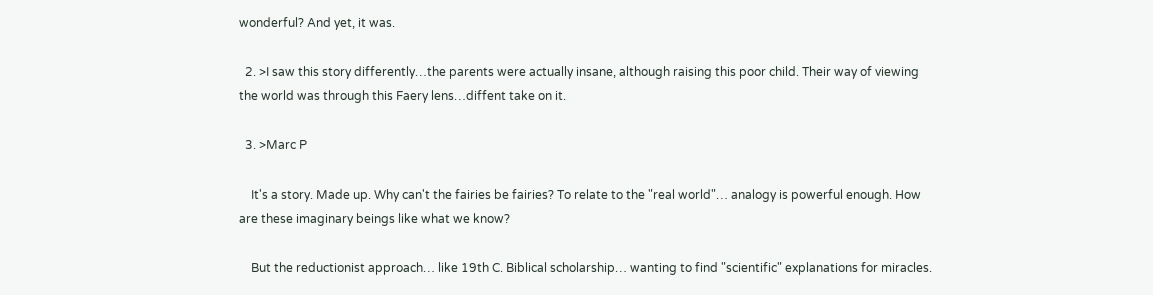wonderful? And yet, it was.

  2. >I saw this story differently…the parents were actually insane, although raising this poor child. Their way of viewing the world was through this Faery lens…diffent take on it.

  3. >Marc P

    It's a story. Made up. Why can't the fairies be fairies? To relate to the "real world"… analogy is powerful enough. How are these imaginary beings like what we know?

    But the reductionist approach… like 19th C. Biblical scholarship… wanting to find "scientific" explanations for miracles.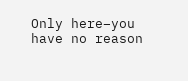Only here–you have no reason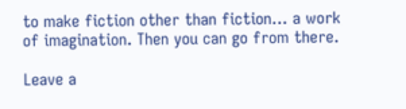to make fiction other than fiction… a work of imagination. Then you can go from there.

Leave a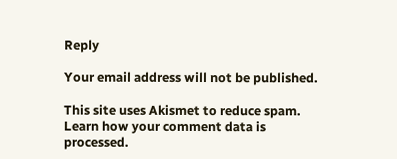Reply

Your email address will not be published.

This site uses Akismet to reduce spam. Learn how your comment data is processed.